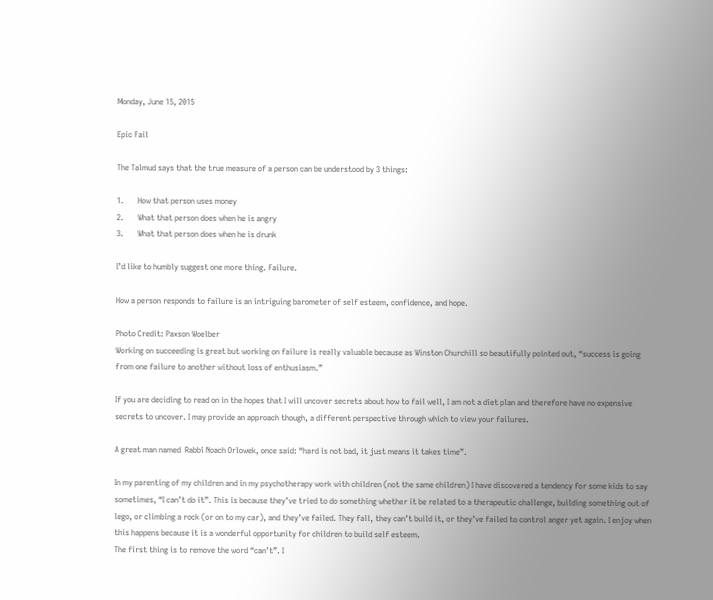Monday, June 15, 2015

Epic Fail

The Talmud says that the true measure of a person can be understood by 3 things:

1.       How that person uses money
2.       What that person does when he is angry
3.       What that person does when he is drunk

I’d like to humbly suggest one more thing. Failure.

How a person responds to failure is an intriguing barometer of self esteem, confidence, and hope.

Photo Credit: Paxson Woelber
Working on succeeding is great but working on failure is really valuable because as Winston Churchill so beautifully pointed out, “success is going from one failure to another without loss of enthusiasm.”

If you are deciding to read on in the hopes that I will uncover secrets about how to fail well, I am not a diet plan and therefore have no expensive secrets to uncover. I may provide an approach though, a different perspective through which to view your failures.

A great man named  Rabbi Noach Orlowek, once said: “hard is not bad, it just means it takes time”.

In my parenting of my children and in my psychotherapy work with children (not the same children) I have discovered a tendency for some kids to say sometimes, “I can’t do it”. This is because they’ve tried to do something whether it be related to a therapeutic challenge, building something out of lego, or climbing a rock (or on to my car), and they’ve failed. They fall, they can’t build it, or they’ve failed to control anger yet again. I enjoy when this happens because it is a wonderful opportunity for children to build self esteem.
The first thing is to remove the word “can’t”. I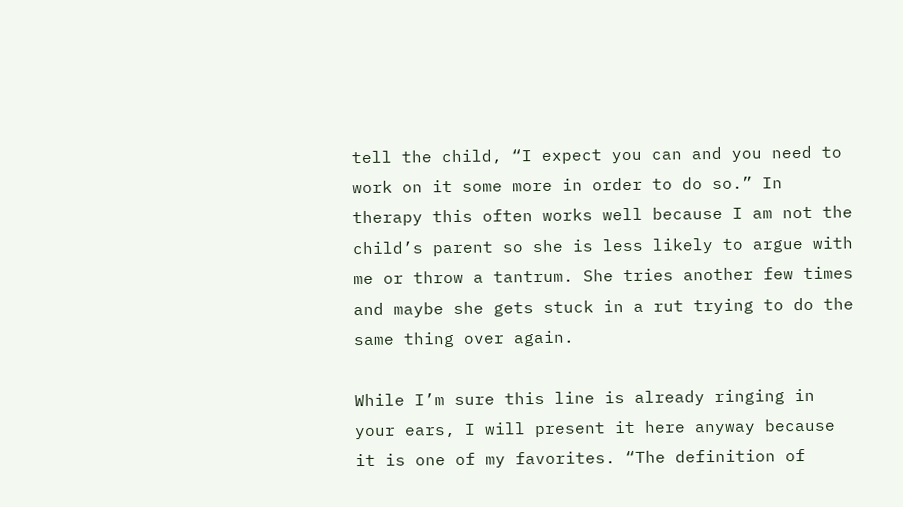tell the child, “I expect you can and you need to work on it some more in order to do so.” In therapy this often works well because I am not the child’s parent so she is less likely to argue with me or throw a tantrum. She tries another few times and maybe she gets stuck in a rut trying to do the same thing over again.

While I’m sure this line is already ringing in your ears, I will present it here anyway because it is one of my favorites. “The definition of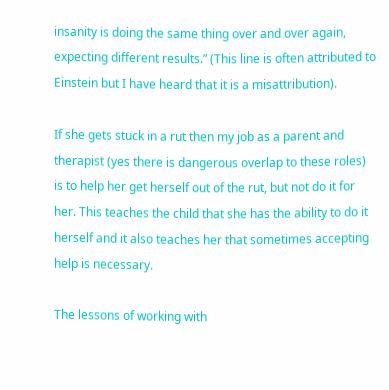insanity is doing the same thing over and over again, expecting different results.” (This line is often attributed to Einstein but I have heard that it is a misattribution).

If she gets stuck in a rut then my job as a parent and therapist (yes there is dangerous overlap to these roles) is to help her get herself out of the rut, but not do it for her. This teaches the child that she has the ability to do it herself and it also teaches her that sometimes accepting help is necessary.

The lessons of working with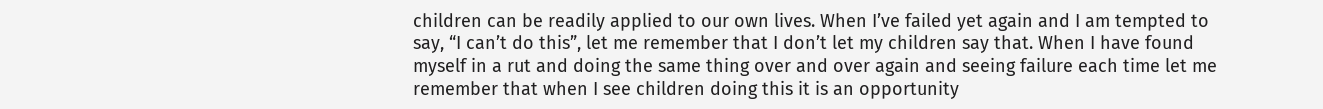children can be readily applied to our own lives. When I’ve failed yet again and I am tempted to say, “I can’t do this”, let me remember that I don’t let my children say that. When I have found myself in a rut and doing the same thing over and over again and seeing failure each time let me remember that when I see children doing this it is an opportunity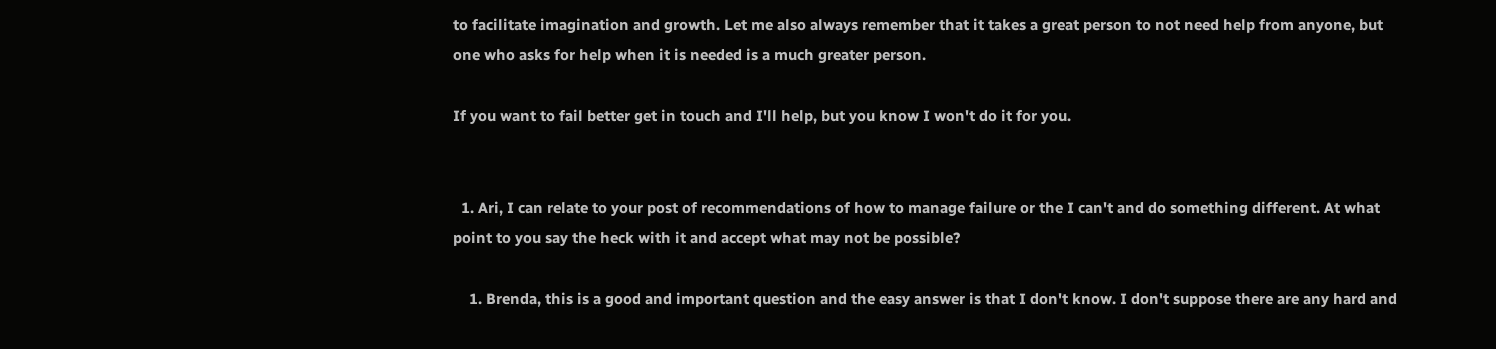to facilitate imagination and growth. Let me also always remember that it takes a great person to not need help from anyone, but one who asks for help when it is needed is a much greater person.

If you want to fail better get in touch and I'll help, but you know I won't do it for you.


  1. Ari, I can relate to your post of recommendations of how to manage failure or the I can't and do something different. At what point to you say the heck with it and accept what may not be possible?

    1. Brenda, this is a good and important question and the easy answer is that I don't know. I don't suppose there are any hard and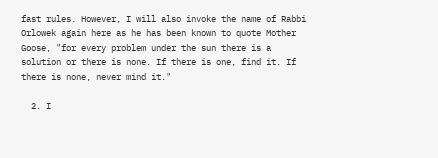fast rules. However, I will also invoke the name of Rabbi Orlowek again here as he has been known to quote Mother Goose, "for every problem under the sun there is a solution or there is none. If there is one, find it. If there is none, never mind it."

  2. I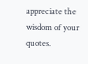appreciate the wisdom of your quotes.